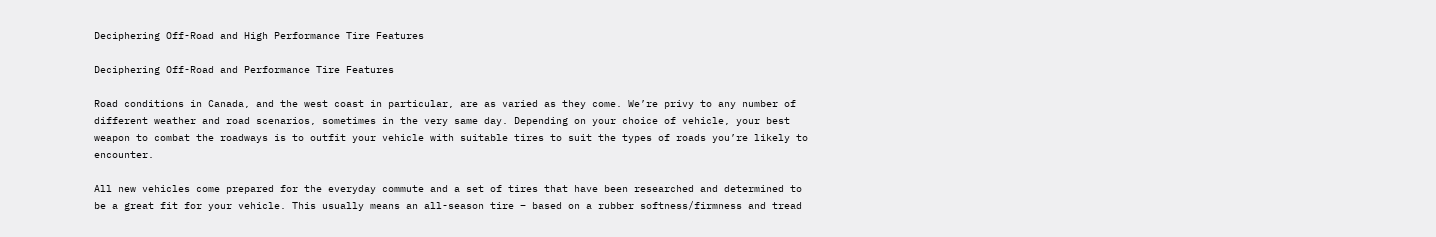Deciphering Off-Road and High Performance Tire Features

Deciphering Off-Road and Performance Tire Features

Road conditions in Canada, and the west coast in particular, are as varied as they come. We’re privy to any number of different weather and road scenarios, sometimes in the very same day. Depending on your choice of vehicle, your best weapon to combat the roadways is to outfit your vehicle with suitable tires to suit the types of roads you’re likely to encounter.

All new vehicles come prepared for the everyday commute and a set of tires that have been researched and determined to be a great fit for your vehicle. This usually means an all-season tire – based on a rubber softness/firmness and tread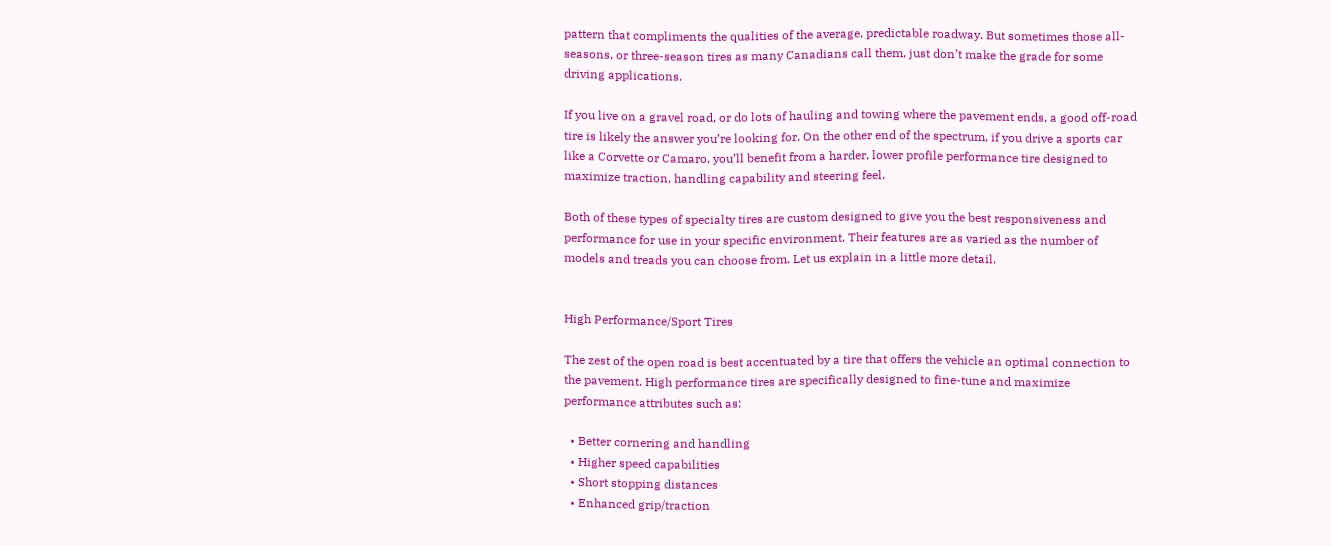pattern that compliments the qualities of the average, predictable roadway. But sometimes those all-seasons, or three-season tires as many Canadians call them, just don’t make the grade for some driving applications.

If you live on a gravel road, or do lots of hauling and towing where the pavement ends, a good off-road tire is likely the answer you’re looking for. On the other end of the spectrum, if you drive a sports car like a Corvette or Camaro, you’ll benefit from a harder, lower profile performance tire designed to maximize traction, handling capability and steering feel.

Both of these types of specialty tires are custom designed to give you the best responsiveness and performance for use in your specific environment. Their features are as varied as the number of models and treads you can choose from. Let us explain in a little more detail.


High Performance/Sport Tires

The zest of the open road is best accentuated by a tire that offers the vehicle an optimal connection to the pavement. High performance tires are specifically designed to fine-tune and maximize performance attributes such as:

  • Better cornering and handling
  • Higher speed capabilities
  • Short stopping distances
  • Enhanced grip/traction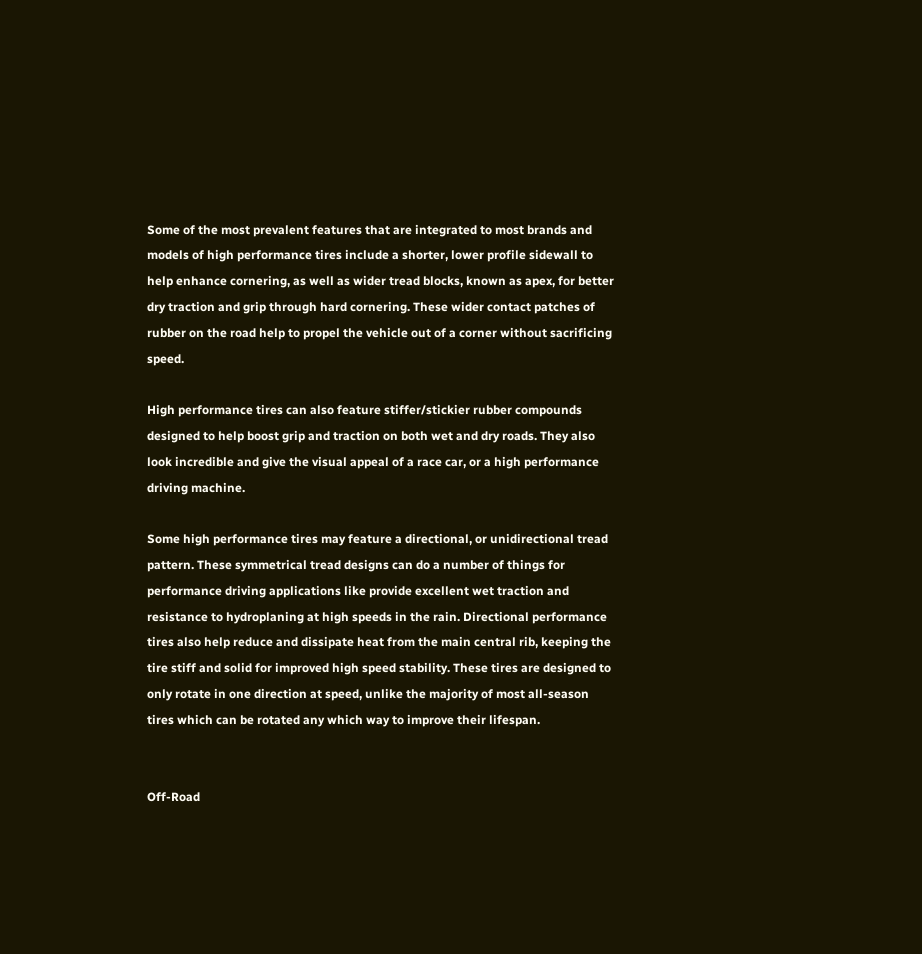Some of the most prevalent features that are integrated to most brands and models of high performance tires include a shorter, lower profile sidewall to help enhance cornering, as well as wider tread blocks, known as apex, for better dry traction and grip through hard cornering. These wider contact patches of rubber on the road help to propel the vehicle out of a corner without sacrificing speed.

High performance tires can also feature stiffer/stickier rubber compounds designed to help boost grip and traction on both wet and dry roads. They also look incredible and give the visual appeal of a race car, or a high performance driving machine.

Some high performance tires may feature a directional, or unidirectional tread pattern. These symmetrical tread designs can do a number of things for performance driving applications like provide excellent wet traction and resistance to hydroplaning at high speeds in the rain. Directional performance tires also help reduce and dissipate heat from the main central rib, keeping the tire stiff and solid for improved high speed stability. These tires are designed to only rotate in one direction at speed, unlike the majority of most all-season tires which can be rotated any which way to improve their lifespan.


Off-Road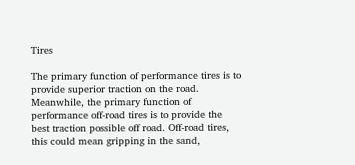Tires

The primary function of performance tires is to provide superior traction on the road. Meanwhile, the primary function of performance off-road tires is to provide the best traction possible off road. Off-road tires, this could mean gripping in the sand,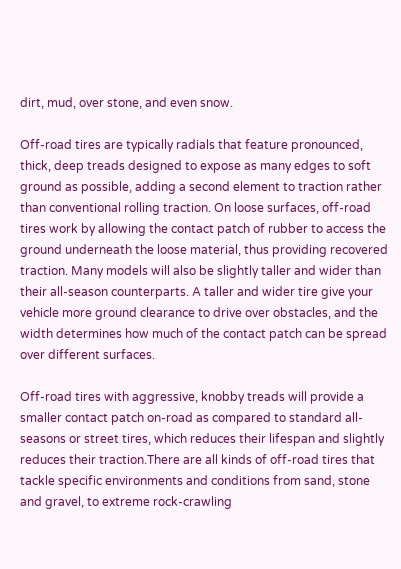dirt, mud, over stone, and even snow.

Off-road tires are typically radials that feature pronounced, thick, deep treads designed to expose as many edges to soft ground as possible, adding a second element to traction rather than conventional rolling traction. On loose surfaces, off-road tires work by allowing the contact patch of rubber to access the ground underneath the loose material, thus providing recovered traction. Many models will also be slightly taller and wider than their all-season counterparts. A taller and wider tire give your vehicle more ground clearance to drive over obstacles, and the width determines how much of the contact patch can be spread over different surfaces.

Off-road tires with aggressive, knobby treads will provide a smaller contact patch on-road as compared to standard all-seasons or street tires, which reduces their lifespan and slightly reduces their traction.There are all kinds of off-road tires that tackle specific environments and conditions from sand, stone and gravel, to extreme rock-crawling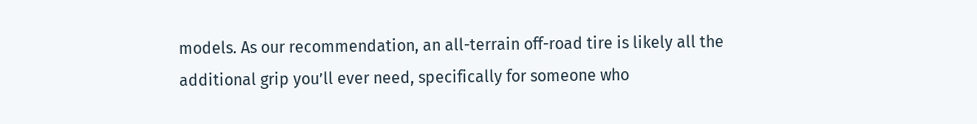models. As our recommendation, an all-terrain off-road tire is likely all the additional grip you’ll ever need, specifically for someone who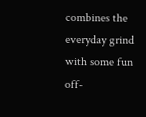combines the everyday grind with some fun off-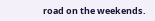road on the weekends.